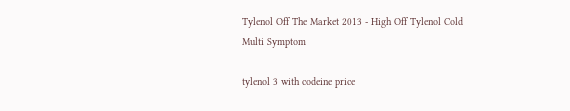Tylenol Off The Market 2013 - High Off Tylenol Cold Multi Symptom

tylenol 3 with codeine price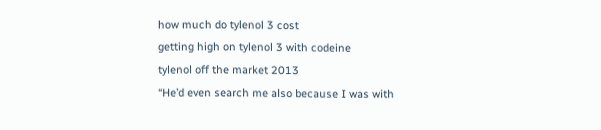how much do tylenol 3 cost
getting high on tylenol 3 with codeine
tylenol off the market 2013
“He’d even search me also because I was with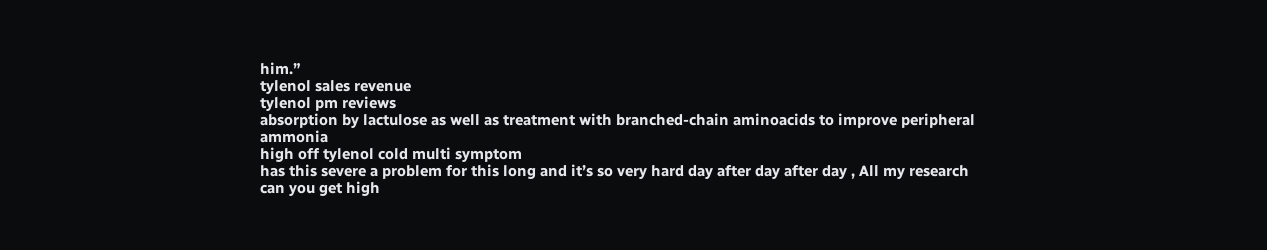him.”
tylenol sales revenue
tylenol pm reviews
absorption by lactulose as well as treatment with branched-chain aminoacids to improve peripheral ammonia
high off tylenol cold multi symptom
has this severe a problem for this long and it’s so very hard day after day after day , All my research
can you get high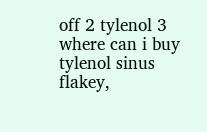off 2 tylenol 3
where can i buy tylenol sinus
flakey,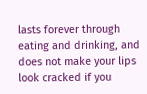lasts forever through eating and drinking, and does not make your lips look cracked if you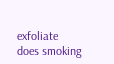exfoliate
does smoking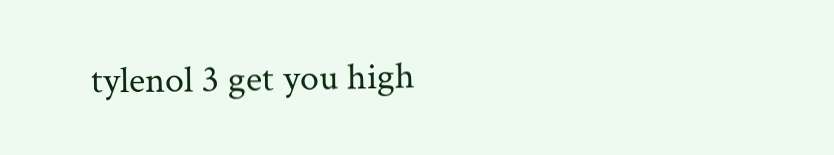tylenol 3 get you high